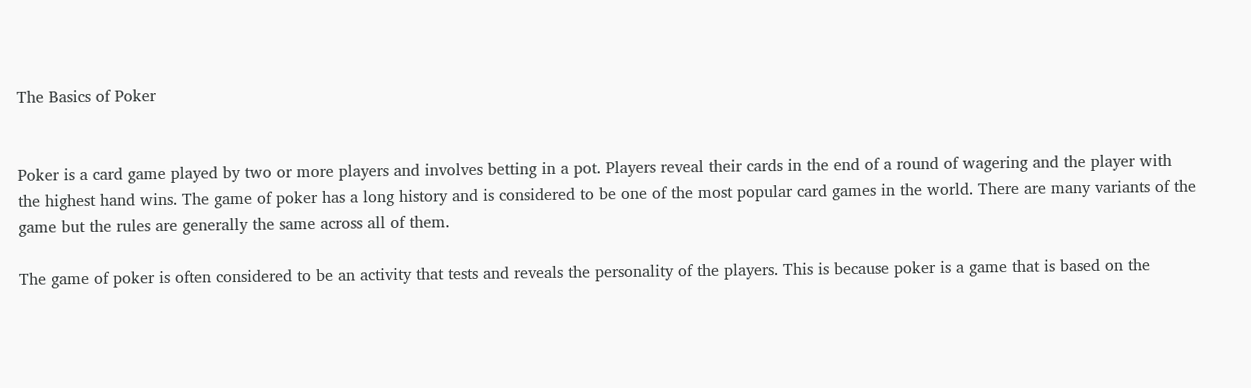The Basics of Poker


Poker is a card game played by two or more players and involves betting in a pot. Players reveal their cards in the end of a round of wagering and the player with the highest hand wins. The game of poker has a long history and is considered to be one of the most popular card games in the world. There are many variants of the game but the rules are generally the same across all of them.

The game of poker is often considered to be an activity that tests and reveals the personality of the players. This is because poker is a game that is based on the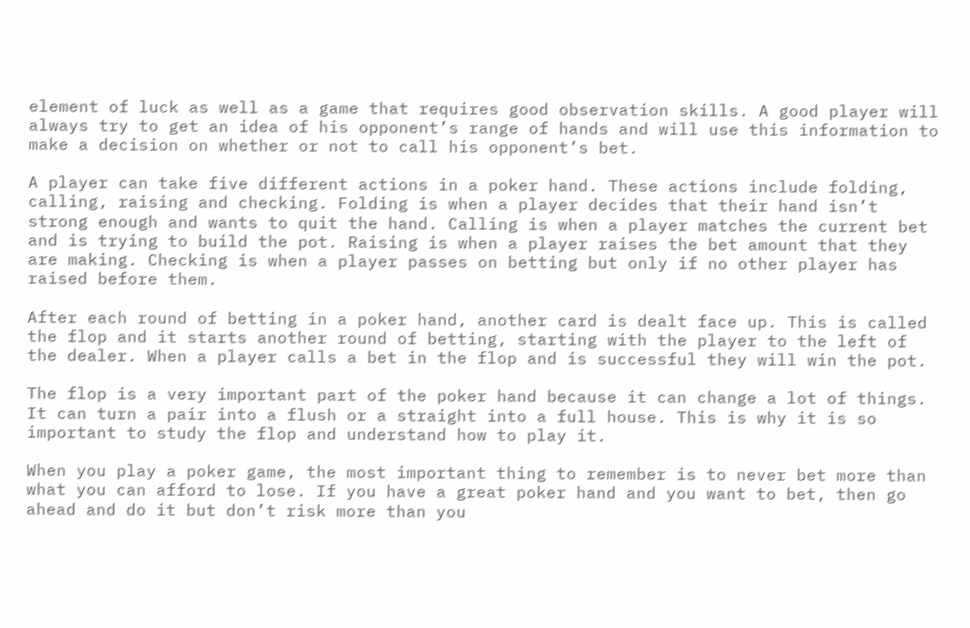element of luck as well as a game that requires good observation skills. A good player will always try to get an idea of his opponent’s range of hands and will use this information to make a decision on whether or not to call his opponent’s bet.

A player can take five different actions in a poker hand. These actions include folding, calling, raising and checking. Folding is when a player decides that their hand isn’t strong enough and wants to quit the hand. Calling is when a player matches the current bet and is trying to build the pot. Raising is when a player raises the bet amount that they are making. Checking is when a player passes on betting but only if no other player has raised before them.

After each round of betting in a poker hand, another card is dealt face up. This is called the flop and it starts another round of betting, starting with the player to the left of the dealer. When a player calls a bet in the flop and is successful they will win the pot.

The flop is a very important part of the poker hand because it can change a lot of things. It can turn a pair into a flush or a straight into a full house. This is why it is so important to study the flop and understand how to play it.

When you play a poker game, the most important thing to remember is to never bet more than what you can afford to lose. If you have a great poker hand and you want to bet, then go ahead and do it but don’t risk more than you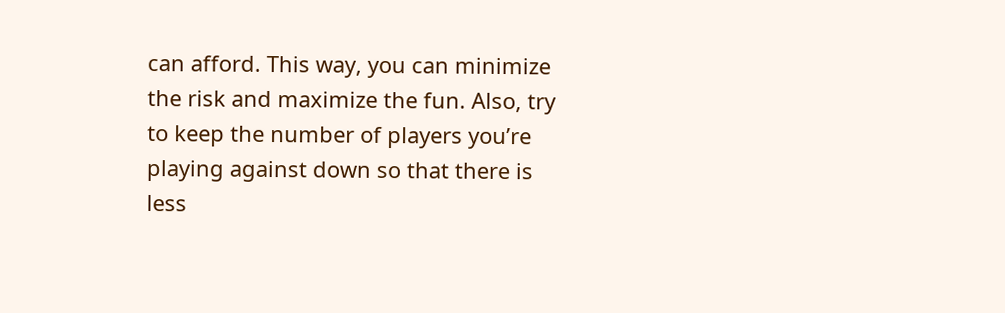can afford. This way, you can minimize the risk and maximize the fun. Also, try to keep the number of players you’re playing against down so that there is less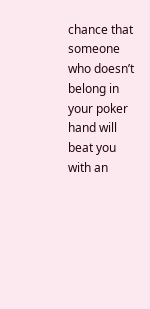chance that someone who doesn’t belong in your poker hand will beat you with an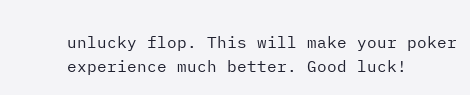unlucky flop. This will make your poker experience much better. Good luck!